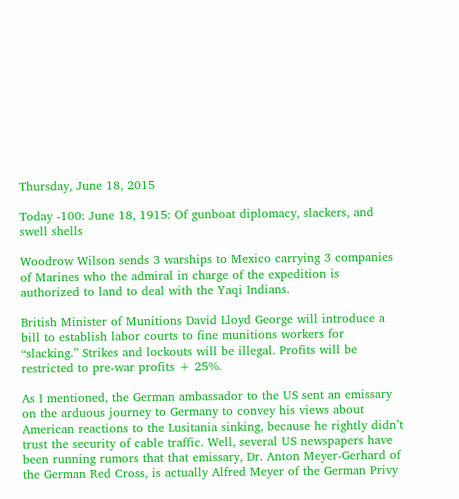Thursday, June 18, 2015

Today -100: June 18, 1915: Of gunboat diplomacy, slackers, and swell shells

Woodrow Wilson sends 3 warships to Mexico carrying 3 companies of Marines who the admiral in charge of the expedition is authorized to land to deal with the Yaqi Indians.

British Minister of Munitions David Lloyd George will introduce a bill to establish labor courts to fine munitions workers for “slacking.” Strikes and lockouts will be illegal. Profits will be restricted to pre-war profits + 25%.

As I mentioned, the German ambassador to the US sent an emissary on the arduous journey to Germany to convey his views about American reactions to the Lusitania sinking, because he rightly didn’t trust the security of cable traffic. Well, several US newspapers have been running rumors that that emissary, Dr. Anton Meyer-Gerhard of the German Red Cross, is actually Alfred Meyer of the German Privy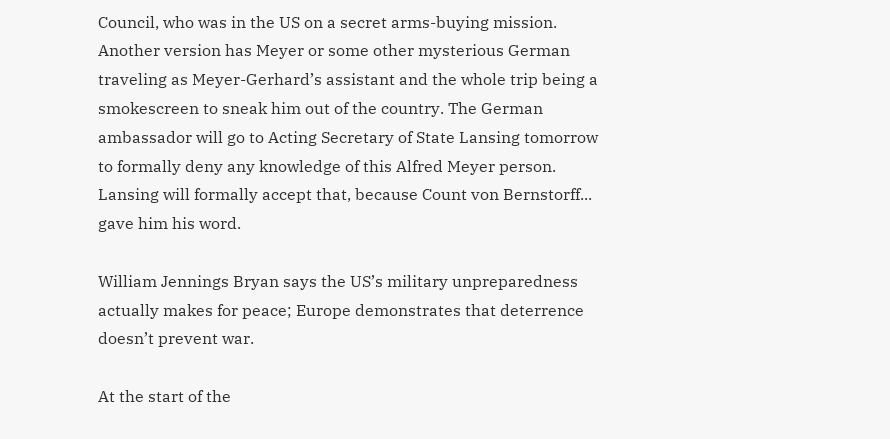Council, who was in the US on a secret arms-buying mission. Another version has Meyer or some other mysterious German traveling as Meyer-Gerhard’s assistant and the whole trip being a smokescreen to sneak him out of the country. The German ambassador will go to Acting Secretary of State Lansing tomorrow to formally deny any knowledge of this Alfred Meyer person. Lansing will formally accept that, because Count von Bernstorff... gave him his word.

William Jennings Bryan says the US’s military unpreparedness actually makes for peace; Europe demonstrates that deterrence doesn’t prevent war.

At the start of the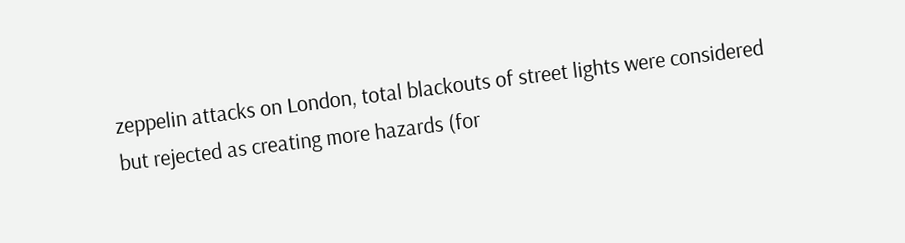zeppelin attacks on London, total blackouts of street lights were considered but rejected as creating more hazards (for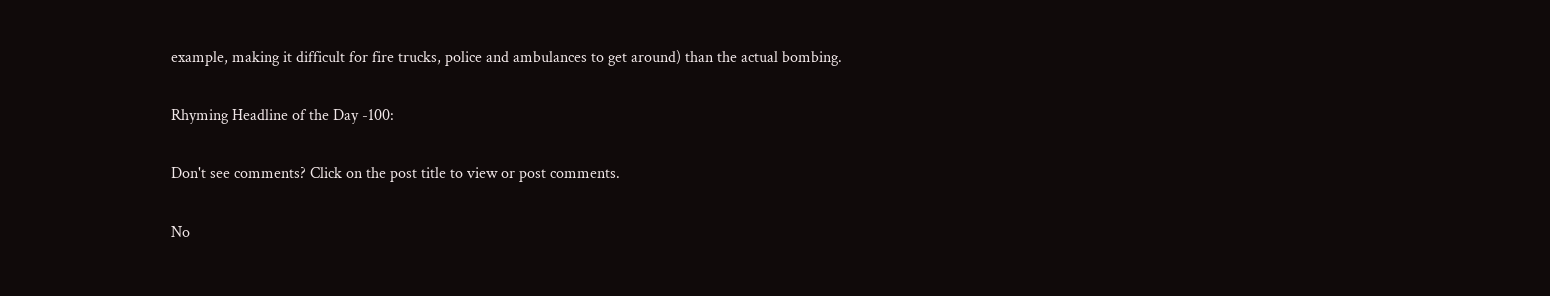example, making it difficult for fire trucks, police and ambulances to get around) than the actual bombing.

Rhyming Headline of the Day -100:

Don't see comments? Click on the post title to view or post comments.

No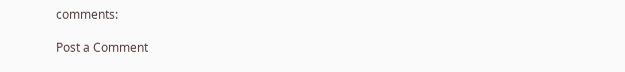comments:

Post a Comment